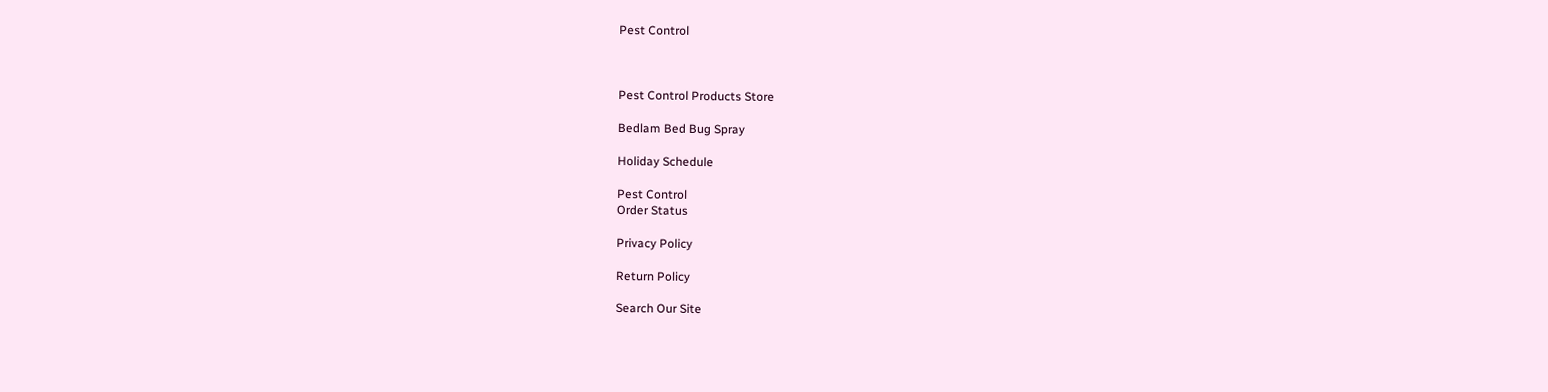Pest Control



Pest Control Products Store

Bedlam Bed Bug Spray

Holiday Schedule

Pest Control
Order Status

Privacy Policy

Return Policy

Search Our Site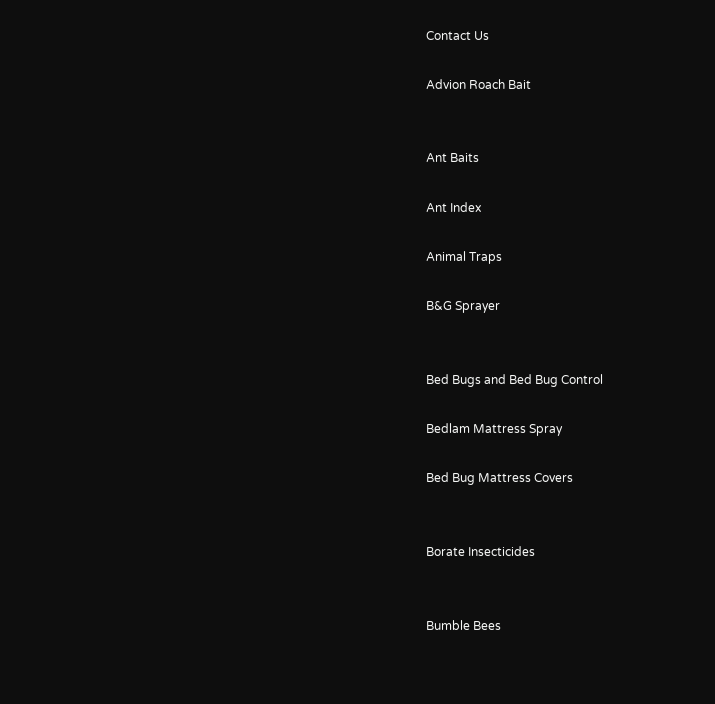Contact Us

Advion Roach Bait


Ant Baits

Ant Index

Animal Traps

B&G Sprayer


Bed Bugs and Bed Bug Control

Bedlam Mattress Spray

Bed Bug Mattress Covers


Borate Insecticides


Bumble Bees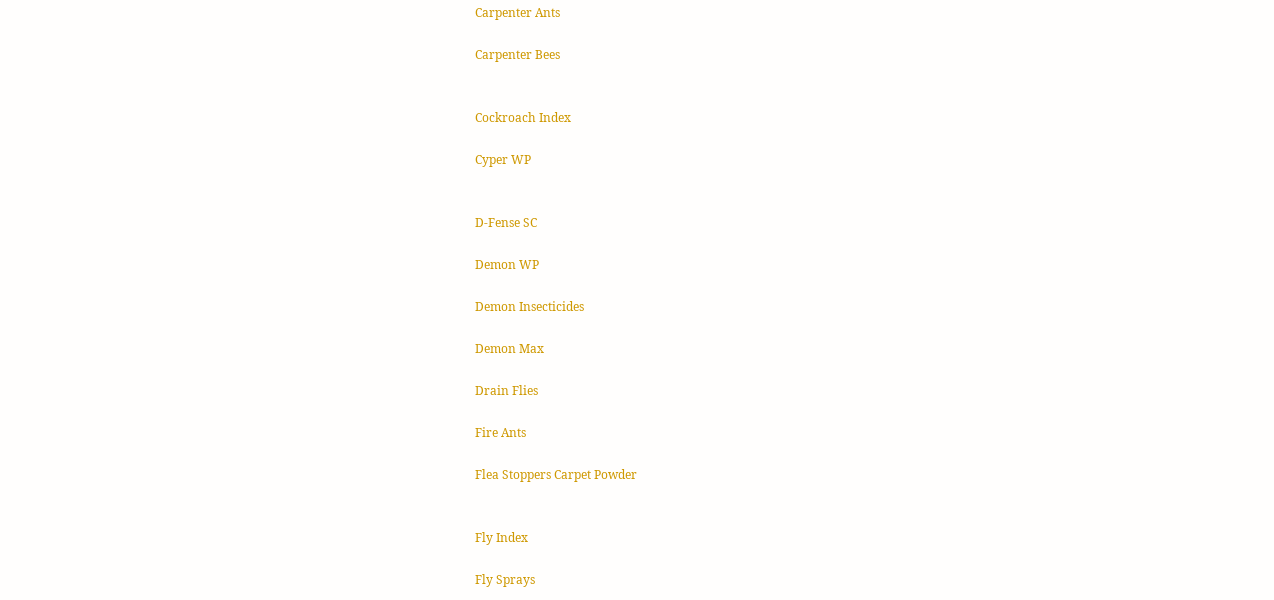Carpenter Ants

Carpenter Bees


Cockroach Index

Cyper WP


D-Fense SC

Demon WP

Demon Insecticides

Demon Max

Drain Flies

Fire Ants

Flea Stoppers Carpet Powder


Fly Index

Fly Sprays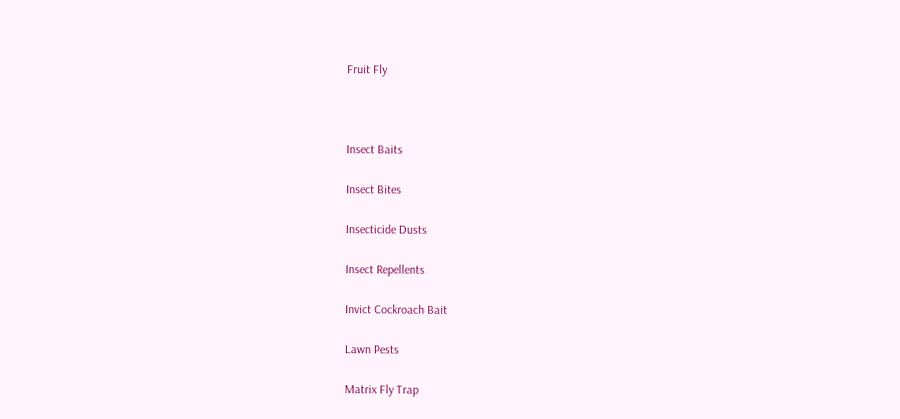Fruit Fly



Insect Baits

Insect Bites

Insecticide Dusts

Insect Repellents

Invict Cockroach Bait

Lawn Pests

Matrix Fly Trap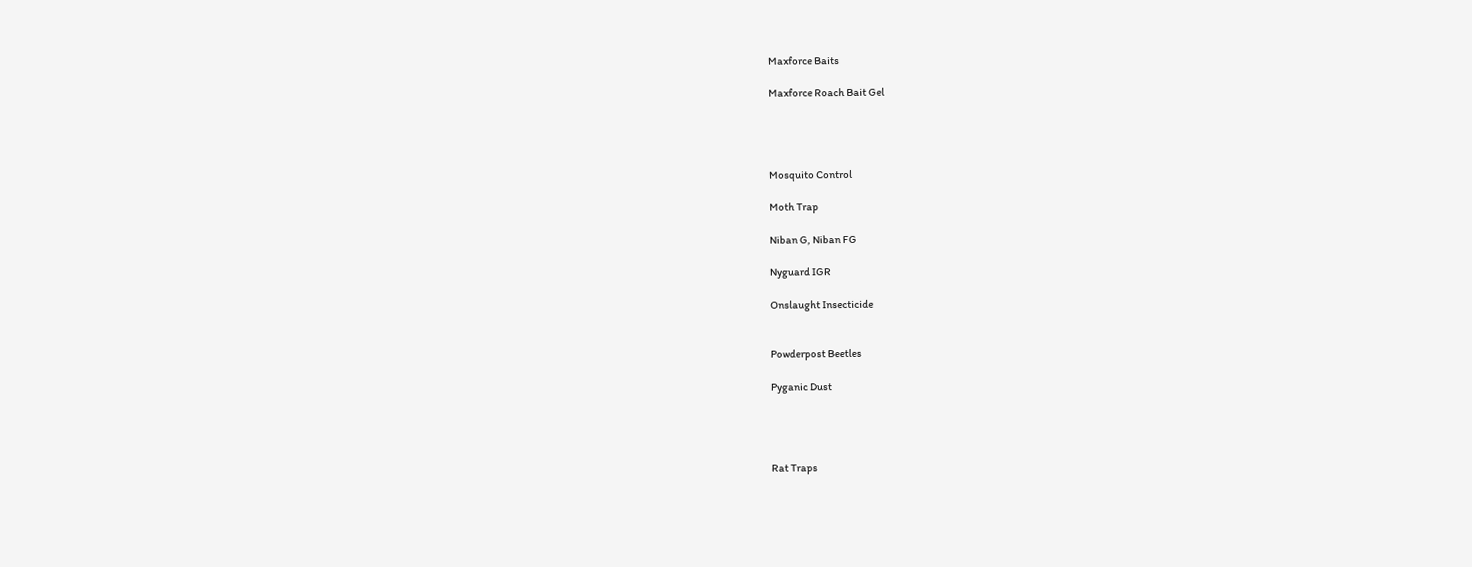Maxforce Baits

Maxforce Roach Bait Gel




Mosquito Control

Moth Trap

Niban G, Niban FG

Nyguard IGR

Onslaught Insecticide


Powderpost Beetles

Pyganic Dust




Rat Traps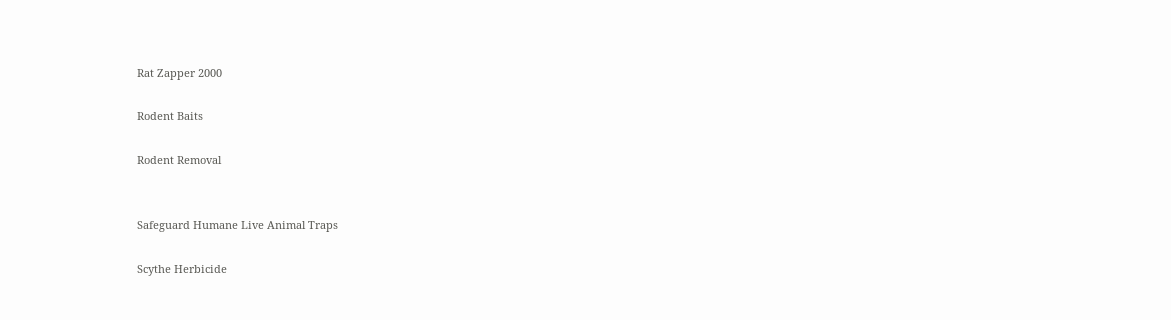Rat Zapper 2000

Rodent Baits

Rodent Removal


Safeguard Humane Live Animal Traps

Scythe Herbicide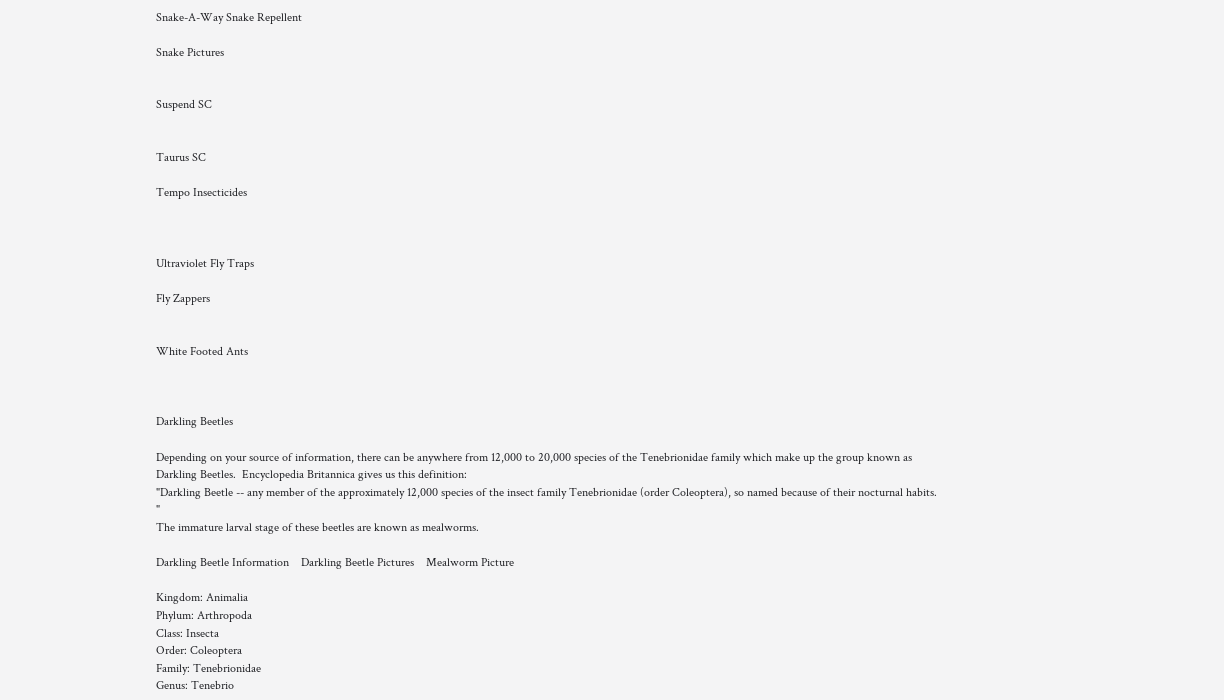Snake-A-Way Snake Repellent

Snake Pictures


Suspend SC


Taurus SC

Tempo Insecticides



Ultraviolet Fly Traps

Fly Zappers


White Footed Ants



Darkling Beetles

Depending on your source of information, there can be anywhere from 12,000 to 20,000 species of the Tenebrionidae family which make up the group known as Darkling Beetles.  Encyclopedia Britannica gives us this definition:
"Darkling Beetle -- any member of the approximately 12,000 species of the insect family Tenebrionidae (order Coleoptera), so named because of their nocturnal habits. "
The immature larval stage of these beetles are known as mealworms.

Darkling Beetle Information    Darkling Beetle Pictures    Mealworm Picture

Kingdom: Animalia
Phylum: Arthropoda
Class: Insecta
Order: Coleoptera
Family: Tenebrionidae
Genus: Tenebrio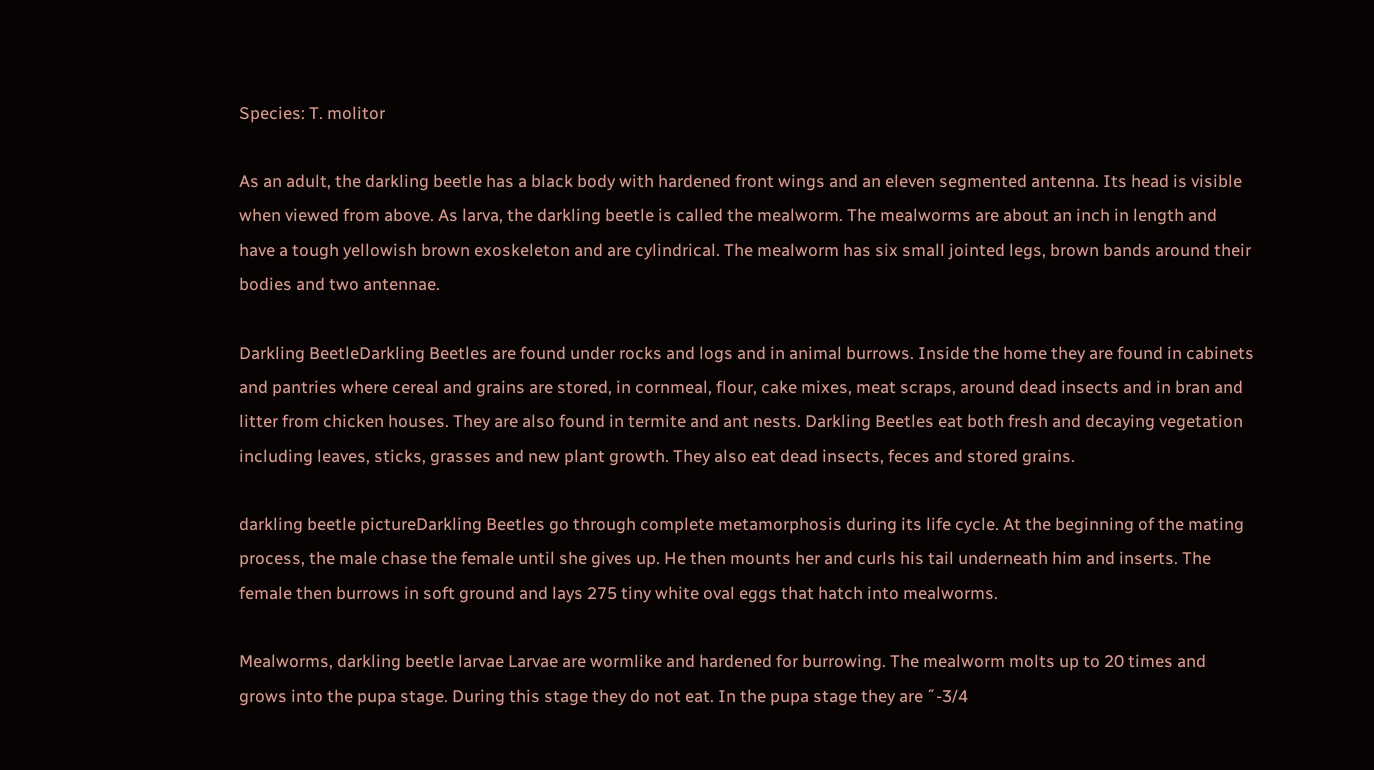Species: T. molitor

As an adult, the darkling beetle has a black body with hardened front wings and an eleven segmented antenna. Its head is visible when viewed from above. As larva, the darkling beetle is called the mealworm. The mealworms are about an inch in length and have a tough yellowish brown exoskeleton and are cylindrical. The mealworm has six small jointed legs, brown bands around their bodies and two antennae.

Darkling BeetleDarkling Beetles are found under rocks and logs and in animal burrows. Inside the home they are found in cabinets and pantries where cereal and grains are stored, in cornmeal, flour, cake mixes, meat scraps, around dead insects and in bran and litter from chicken houses. They are also found in termite and ant nests. Darkling Beetles eat both fresh and decaying vegetation including leaves, sticks, grasses and new plant growth. They also eat dead insects, feces and stored grains.

darkling beetle pictureDarkling Beetles go through complete metamorphosis during its life cycle. At the beginning of the mating process, the male chase the female until she gives up. He then mounts her and curls his tail underneath him and inserts. The female then burrows in soft ground and lays 275 tiny white oval eggs that hatch into mealworms.

Mealworms, darkling beetle larvae Larvae are wormlike and hardened for burrowing. The mealworm molts up to 20 times and grows into the pupa stage. During this stage they do not eat. In the pupa stage they are ˝-3/4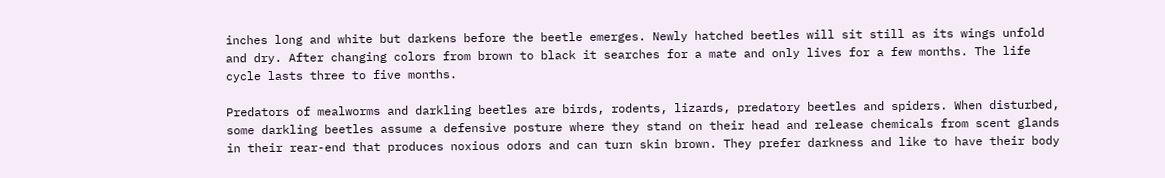inches long and white but darkens before the beetle emerges. Newly hatched beetles will sit still as its wings unfold and dry. After changing colors from brown to black it searches for a mate and only lives for a few months. The life cycle lasts three to five months.

Predators of mealworms and darkling beetles are birds, rodents, lizards, predatory beetles and spiders. When disturbed, some darkling beetles assume a defensive posture where they stand on their head and release chemicals from scent glands in their rear-end that produces noxious odors and can turn skin brown. They prefer darkness and like to have their body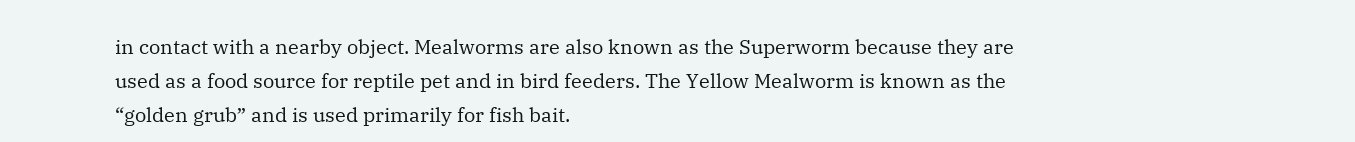in contact with a nearby object. Mealworms are also known as the Superworm because they are used as a food source for reptile pet and in bird feeders. The Yellow Mealworm is known as the “golden grub” and is used primarily for fish bait.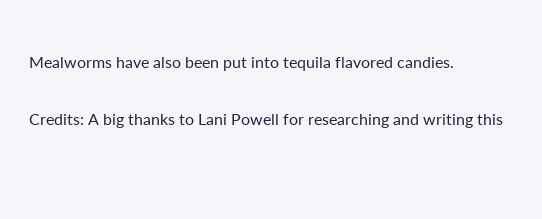Mealworms have also been put into tequila flavored candies.

Credits: A big thanks to Lani Powell for researching and writing this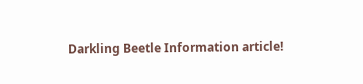Darkling Beetle Information article!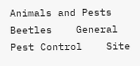Animals and Pests    Beetles    General Pest Control    Site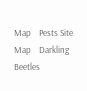Map    Pests Site Map    Darkling Beetles